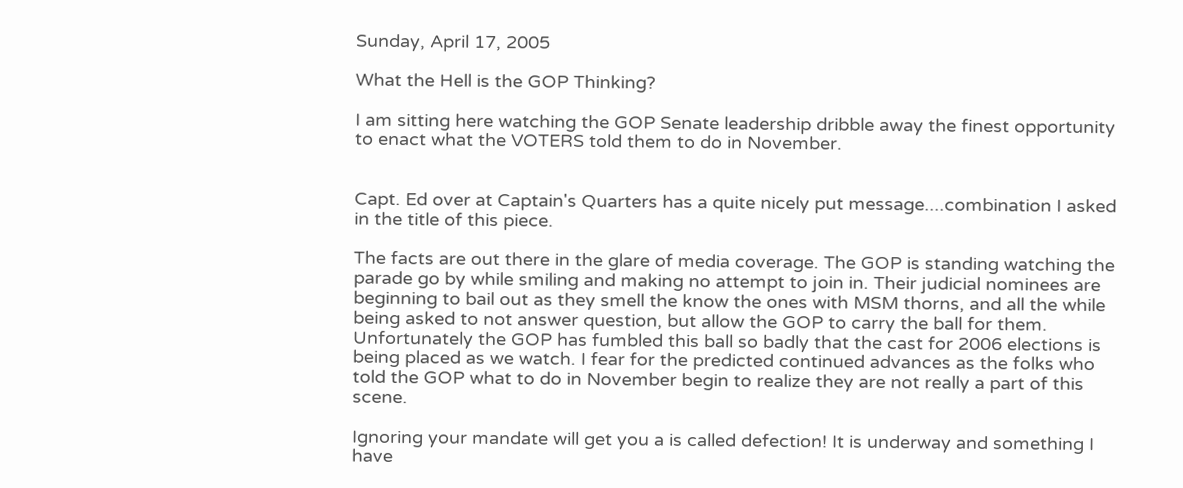Sunday, April 17, 2005

What the Hell is the GOP Thinking?

I am sitting here watching the GOP Senate leadership dribble away the finest opportunity to enact what the VOTERS told them to do in November.


Capt. Ed over at Captain's Quarters has a quite nicely put message....combination I asked in the title of this piece.

The facts are out there in the glare of media coverage. The GOP is standing watching the parade go by while smiling and making no attempt to join in. Their judicial nominees are beginning to bail out as they smell the know the ones with MSM thorns, and all the while being asked to not answer question, but allow the GOP to carry the ball for them. Unfortunately the GOP has fumbled this ball so badly that the cast for 2006 elections is being placed as we watch. I fear for the predicted continued advances as the folks who told the GOP what to do in November begin to realize they are not really a part of this scene.

Ignoring your mandate will get you a is called defection! It is underway and something I have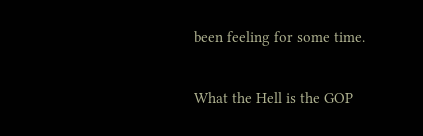been feeling for some time.

What the Hell is the GOP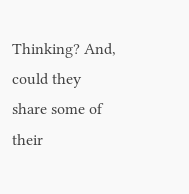Thinking? And, could they share some of their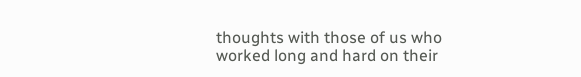thoughts with those of us who worked long and hard on their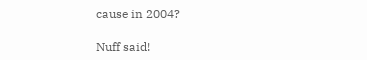cause in 2004?

Nuff said!